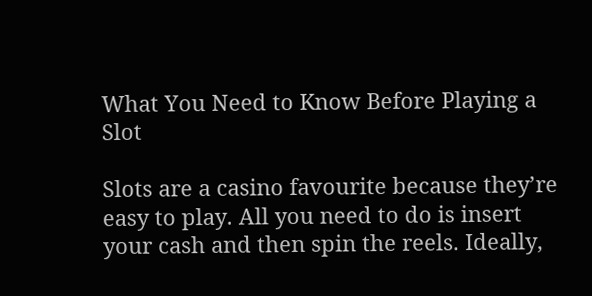What You Need to Know Before Playing a Slot

Slots are a casino favourite because they’re easy to play. All you need to do is insert your cash and then spin the reels. Ideally,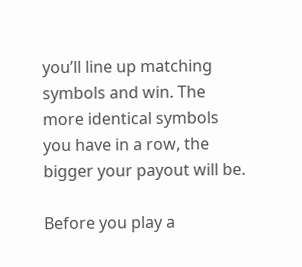you’ll line up matching symbols and win. The more identical symbols you have in a row, the bigger your payout will be.

Before you play a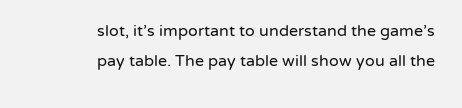slot, it’s important to understand the game’s pay table. The pay table will show you all the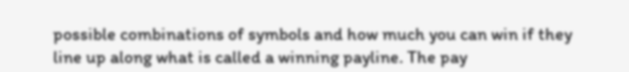possible combinations of symbols and how much you can win if they line up along what is called a winning payline. The pay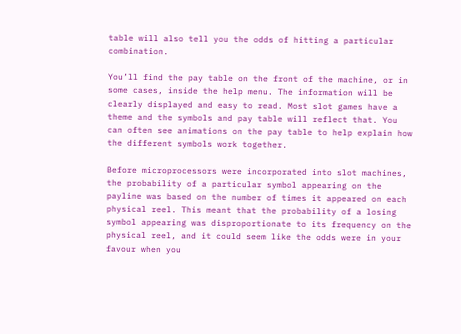table will also tell you the odds of hitting a particular combination.

You’ll find the pay table on the front of the machine, or in some cases, inside the help menu. The information will be clearly displayed and easy to read. Most slot games have a theme and the symbols and pay table will reflect that. You can often see animations on the pay table to help explain how the different symbols work together.

Before microprocessors were incorporated into slot machines, the probability of a particular symbol appearing on the payline was based on the number of times it appeared on each physical reel. This meant that the probability of a losing symbol appearing was disproportionate to its frequency on the physical reel, and it could seem like the odds were in your favour when you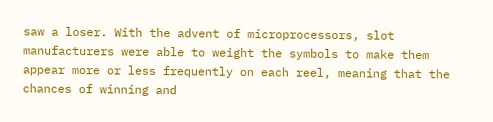saw a loser. With the advent of microprocessors, slot manufacturers were able to weight the symbols to make them appear more or less frequently on each reel, meaning that the chances of winning and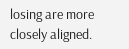losing are more closely aligned.